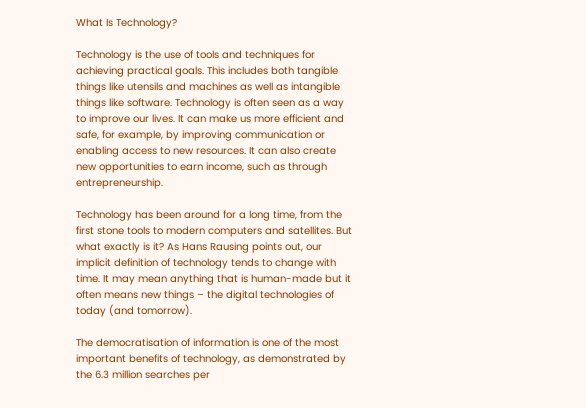What Is Technology?

Technology is the use of tools and techniques for achieving practical goals. This includes both tangible things like utensils and machines as well as intangible things like software. Technology is often seen as a way to improve our lives. It can make us more efficient and safe, for example, by improving communication or enabling access to new resources. It can also create new opportunities to earn income, such as through entrepreneurship.

Technology has been around for a long time, from the first stone tools to modern computers and satellites. But what exactly is it? As Hans Rausing points out, our implicit definition of technology tends to change with time. It may mean anything that is human-made but it often means new things – the digital technologies of today (and tomorrow).

The democratisation of information is one of the most important benefits of technology, as demonstrated by the 6.3 million searches per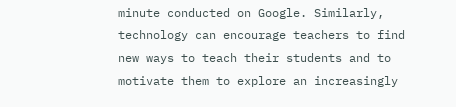minute conducted on Google. Similarly, technology can encourage teachers to find new ways to teach their students and to motivate them to explore an increasingly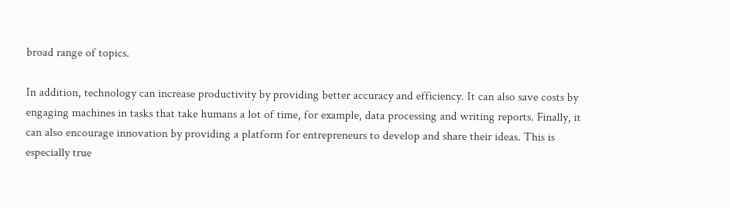broad range of topics.

In addition, technology can increase productivity by providing better accuracy and efficiency. It can also save costs by engaging machines in tasks that take humans a lot of time, for example, data processing and writing reports. Finally, it can also encourage innovation by providing a platform for entrepreneurs to develop and share their ideas. This is especially true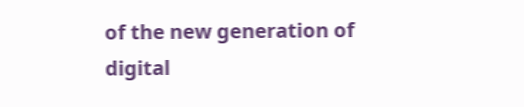of the new generation of digital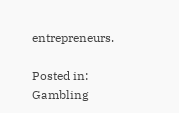entrepreneurs.

Posted in: Gambling